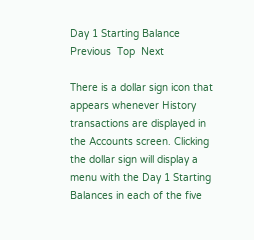Day 1 Starting Balance
Previous  Top  Next

There is a dollar sign icon that appears whenever History transactions are displayed in the Accounts screen. Clicking the dollar sign will display a menu with the Day 1 Starting Balances in each of the five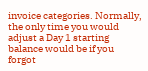invoice categories. Normally, the only time you would adjust a Day 1 starting balance would be if you forgot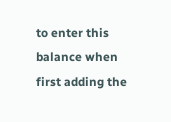to enter this balance when first adding the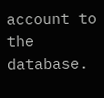account to the database.